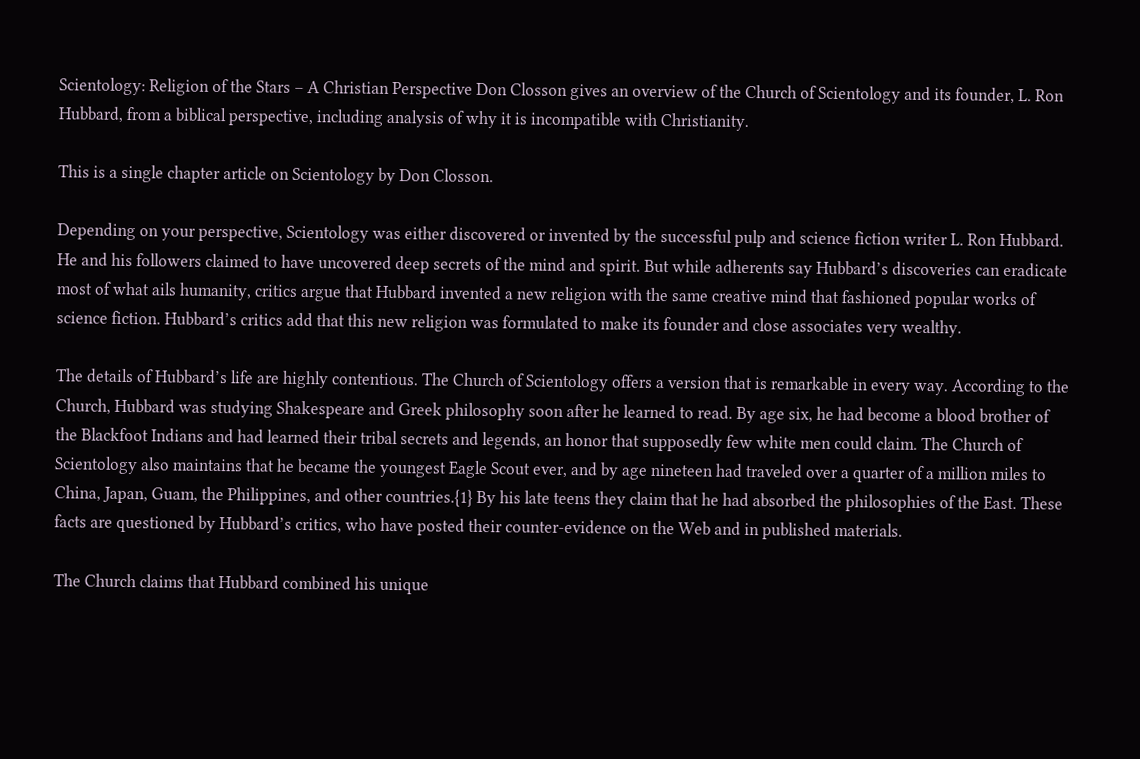Scientology: Religion of the Stars – A Christian Perspective Don Closson gives an overview of the Church of Scientology and its founder, L. Ron Hubbard, from a biblical perspective, including analysis of why it is incompatible with Christianity.

This is a single chapter article on Scientology by Don Closson.

Depending on your perspective, Scientology was either discovered or invented by the successful pulp and science fiction writer L. Ron Hubbard. He and his followers claimed to have uncovered deep secrets of the mind and spirit. But while adherents say Hubbard’s discoveries can eradicate most of what ails humanity, critics argue that Hubbard invented a new religion with the same creative mind that fashioned popular works of science fiction. Hubbard’s critics add that this new religion was formulated to make its founder and close associates very wealthy.

The details of Hubbard’s life are highly contentious. The Church of Scientology offers a version that is remarkable in every way. According to the Church, Hubbard was studying Shakespeare and Greek philosophy soon after he learned to read. By age six, he had become a blood brother of the Blackfoot Indians and had learned their tribal secrets and legends, an honor that supposedly few white men could claim. The Church of Scientology also maintains that he became the youngest Eagle Scout ever, and by age nineteen had traveled over a quarter of a million miles to China, Japan, Guam, the Philippines, and other countries.{1} By his late teens they claim that he had absorbed the philosophies of the East. These facts are questioned by Hubbard’s critics, who have posted their counter-evidence on the Web and in published materials.

The Church claims that Hubbard combined his unique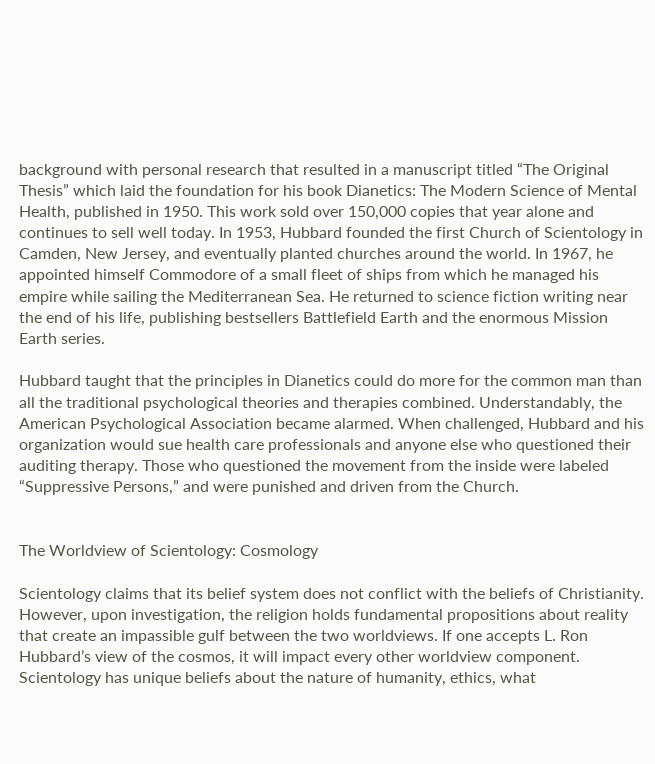background with personal research that resulted in a manuscript titled “The Original Thesis” which laid the foundation for his book Dianetics: The Modern Science of Mental Health, published in 1950. This work sold over 150,000 copies that year alone and continues to sell well today. In 1953, Hubbard founded the first Church of Scientology in Camden, New Jersey, and eventually planted churches around the world. In 1967, he appointed himself Commodore of a small fleet of ships from which he managed his empire while sailing the Mediterranean Sea. He returned to science fiction writing near the end of his life, publishing bestsellers Battlefield Earth and the enormous Mission Earth series.

Hubbard taught that the principles in Dianetics could do more for the common man than all the traditional psychological theories and therapies combined. Understandably, the American Psychological Association became alarmed. When challenged, Hubbard and his organization would sue health care professionals and anyone else who questioned their auditing therapy. Those who questioned the movement from the inside were labeled “Suppressive Persons,” and were punished and driven from the Church.


The Worldview of Scientology: Cosmology

Scientology claims that its belief system does not conflict with the beliefs of Christianity. However, upon investigation, the religion holds fundamental propositions about reality that create an impassible gulf between the two worldviews. If one accepts L. Ron Hubbard’s view of the cosmos, it will impact every other worldview component. Scientology has unique beliefs about the nature of humanity, ethics, what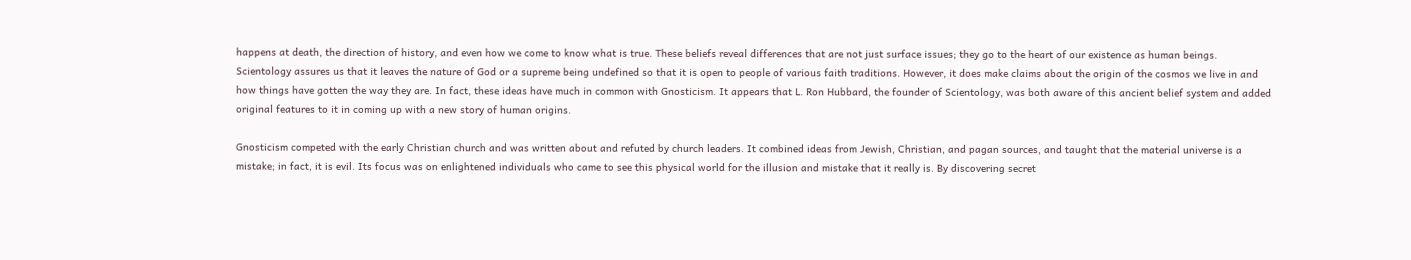happens at death, the direction of history, and even how we come to know what is true. These beliefs reveal differences that are not just surface issues; they go to the heart of our existence as human beings.
Scientology assures us that it leaves the nature of God or a supreme being undefined so that it is open to people of various faith traditions. However, it does make claims about the origin of the cosmos we live in and how things have gotten the way they are. In fact, these ideas have much in common with Gnosticism. It appears that L. Ron Hubbard, the founder of Scientology, was both aware of this ancient belief system and added original features to it in coming up with a new story of human origins.

Gnosticism competed with the early Christian church and was written about and refuted by church leaders. It combined ideas from Jewish, Christian, and pagan sources, and taught that the material universe is a mistake; in fact, it is evil. Its focus was on enlightened individuals who came to see this physical world for the illusion and mistake that it really is. By discovering secret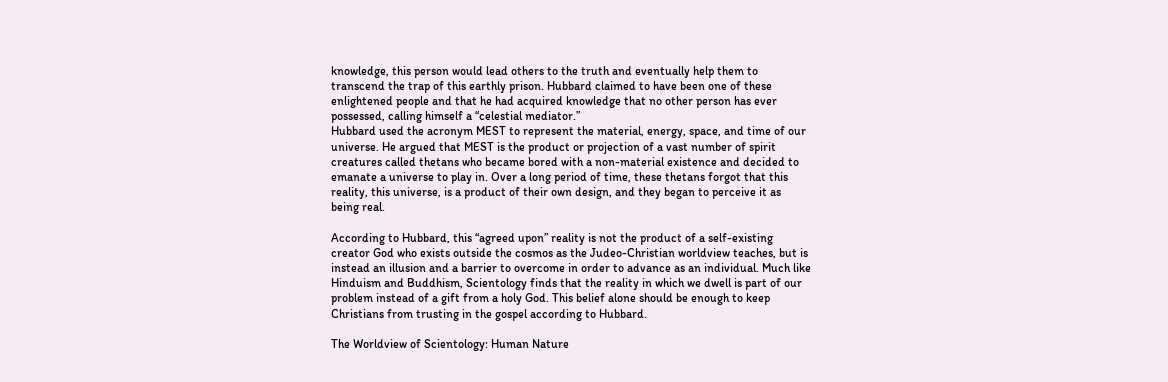knowledge, this person would lead others to the truth and eventually help them to transcend the trap of this earthly prison. Hubbard claimed to have been one of these enlightened people and that he had acquired knowledge that no other person has ever possessed, calling himself a “celestial mediator.”
Hubbard used the acronym MEST to represent the material, energy, space, and time of our universe. He argued that MEST is the product or projection of a vast number of spirit creatures called thetans who became bored with a non-material existence and decided to emanate a universe to play in. Over a long period of time, these thetans forgot that this reality, this universe, is a product of their own design, and they began to perceive it as being real.

According to Hubbard, this “agreed upon” reality is not the product of a self-existing creator God who exists outside the cosmos as the Judeo-Christian worldview teaches, but is instead an illusion and a barrier to overcome in order to advance as an individual. Much like Hinduism and Buddhism, Scientology finds that the reality in which we dwell is part of our problem instead of a gift from a holy God. This belief alone should be enough to keep Christians from trusting in the gospel according to Hubbard.

The Worldview of Scientology: Human Nature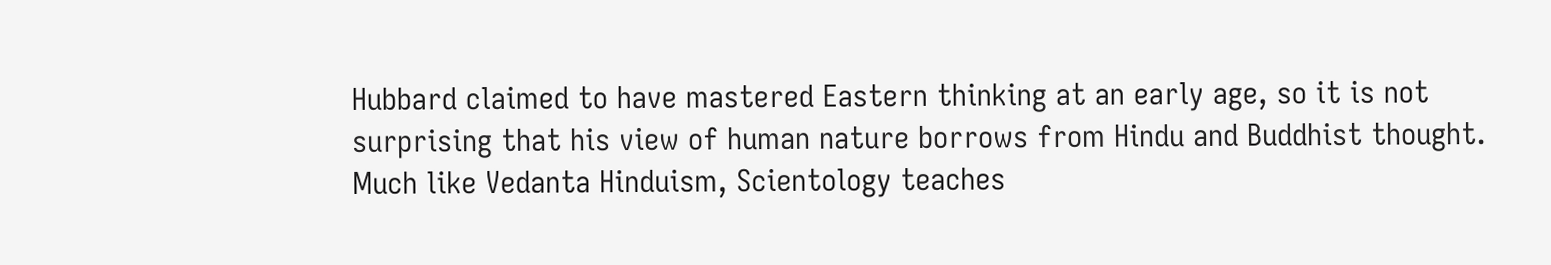Hubbard claimed to have mastered Eastern thinking at an early age, so it is not surprising that his view of human nature borrows from Hindu and Buddhist thought. Much like Vedanta Hinduism, Scientology teaches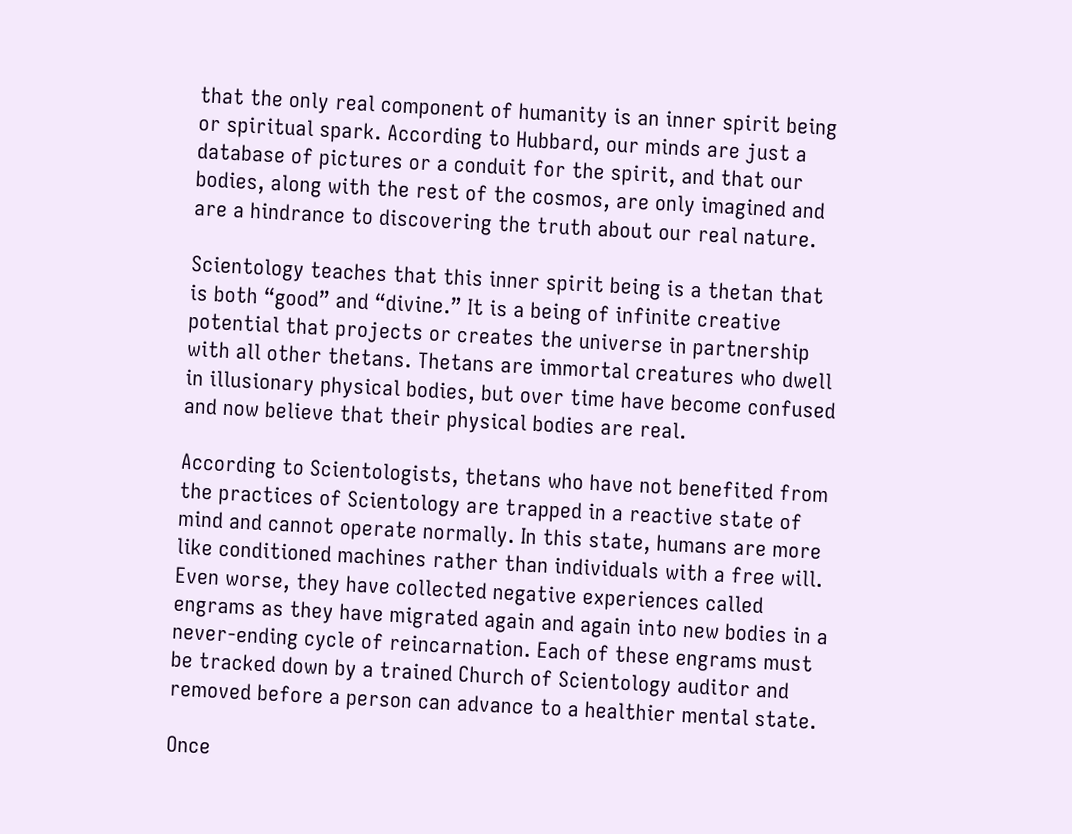that the only real component of humanity is an inner spirit being or spiritual spark. According to Hubbard, our minds are just a database of pictures or a conduit for the spirit, and that our bodies, along with the rest of the cosmos, are only imagined and are a hindrance to discovering the truth about our real nature.

Scientology teaches that this inner spirit being is a thetan that is both “good” and “divine.” It is a being of infinite creative potential that projects or creates the universe in partnership with all other thetans. Thetans are immortal creatures who dwell in illusionary physical bodies, but over time have become confused and now believe that their physical bodies are real.

According to Scientologists, thetans who have not benefited from the practices of Scientology are trapped in a reactive state of mind and cannot operate normally. In this state, humans are more like conditioned machines rather than individuals with a free will. Even worse, they have collected negative experiences called engrams as they have migrated again and again into new bodies in a never-ending cycle of reincarnation. Each of these engrams must be tracked down by a trained Church of Scientology auditor and removed before a person can advance to a healthier mental state.

Once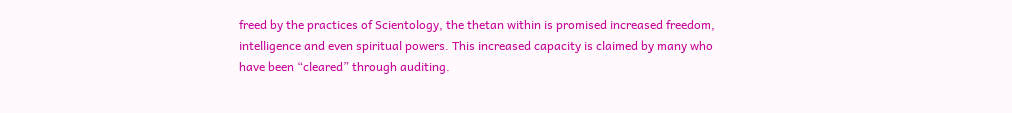freed by the practices of Scientology, the thetan within is promised increased freedom, intelligence and even spiritual powers. This increased capacity is claimed by many who have been “cleared” through auditing.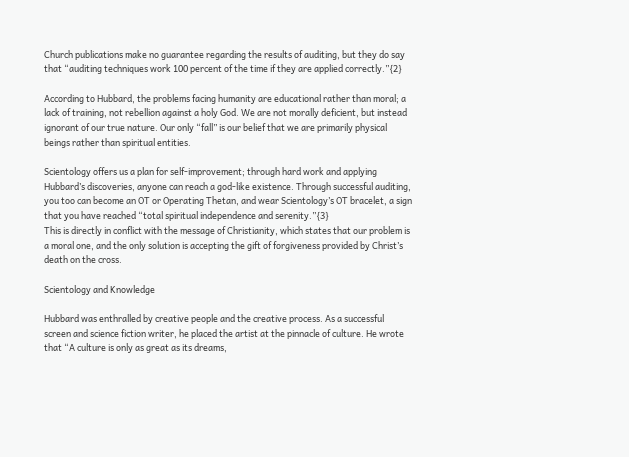Church publications make no guarantee regarding the results of auditing, but they do say that “auditing techniques work 100 percent of the time if they are applied correctly.”{2}

According to Hubbard, the problems facing humanity are educational rather than moral; a lack of training, not rebellion against a holy God. We are not morally deficient, but instead ignorant of our true nature. Our only “fall” is our belief that we are primarily physical beings rather than spiritual entities.

Scientology offers us a plan for self-improvement; through hard work and applying Hubbard’s discoveries, anyone can reach a god-like existence. Through successful auditing, you too can become an OT or Operating Thetan, and wear Scientology’s OT bracelet, a sign that you have reached “total spiritual independence and serenity.”{3}
This is directly in conflict with the message of Christianity, which states that our problem is a moral one, and the only solution is accepting the gift of forgiveness provided by Christ’s death on the cross.

Scientology and Knowledge

Hubbard was enthralled by creative people and the creative process. As a successful screen and science fiction writer, he placed the artist at the pinnacle of culture. He wrote that “A culture is only as great as its dreams,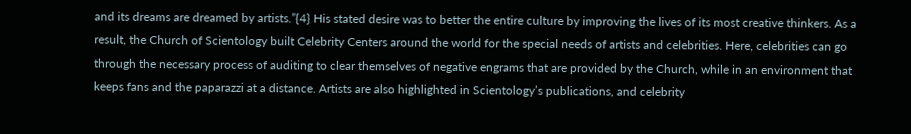and its dreams are dreamed by artists.”{4} His stated desire was to better the entire culture by improving the lives of its most creative thinkers. As a result, the Church of Scientology built Celebrity Centers around the world for the special needs of artists and celebrities. Here, celebrities can go through the necessary process of auditing to clear themselves of negative engrams that are provided by the Church, while in an environment that keeps fans and the paparazzi at a distance. Artists are also highlighted in Scientology’s publications, and celebrity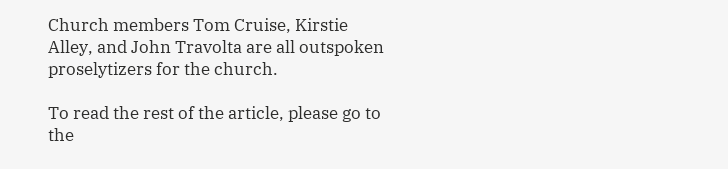Church members Tom Cruise, Kirstie Alley, and John Travolta are all outspoken proselytizers for the church.

To read the rest of the article, please go to the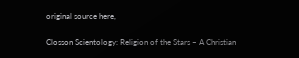original source here,

Closson Scientology: Religion of the Stars – A Christian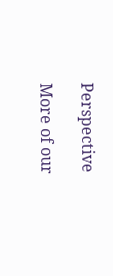Perspective

More of our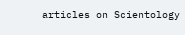articles on Scientology